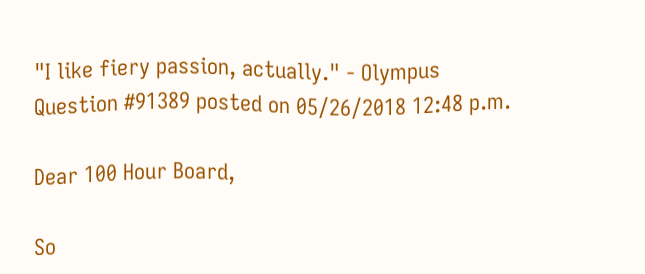"I like fiery passion, actually." - Olympus
Question #91389 posted on 05/26/2018 12:48 p.m.

Dear 100 Hour Board,

So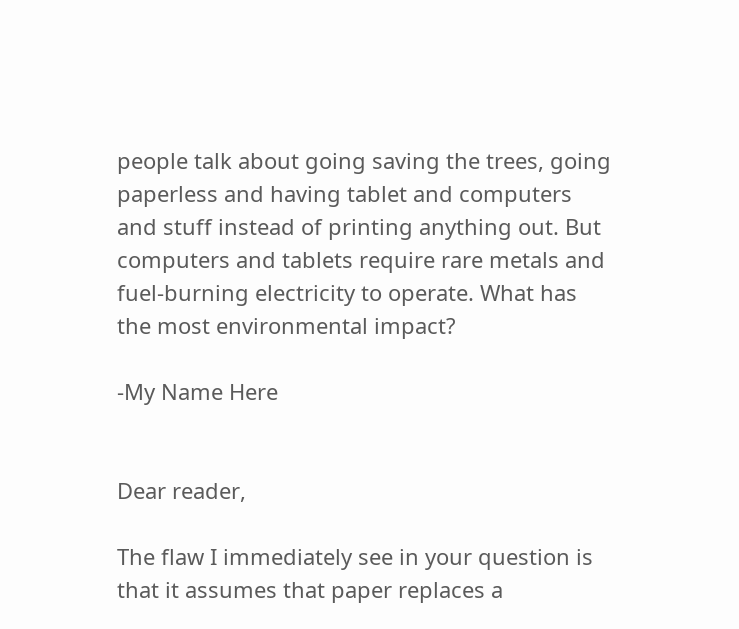people talk about going saving the trees, going paperless and having tablet and computers and stuff instead of printing anything out. But computers and tablets require rare metals and fuel-burning electricity to operate. What has the most environmental impact?

-My Name Here


Dear reader,

The flaw I immediately see in your question is that it assumes that paper replaces a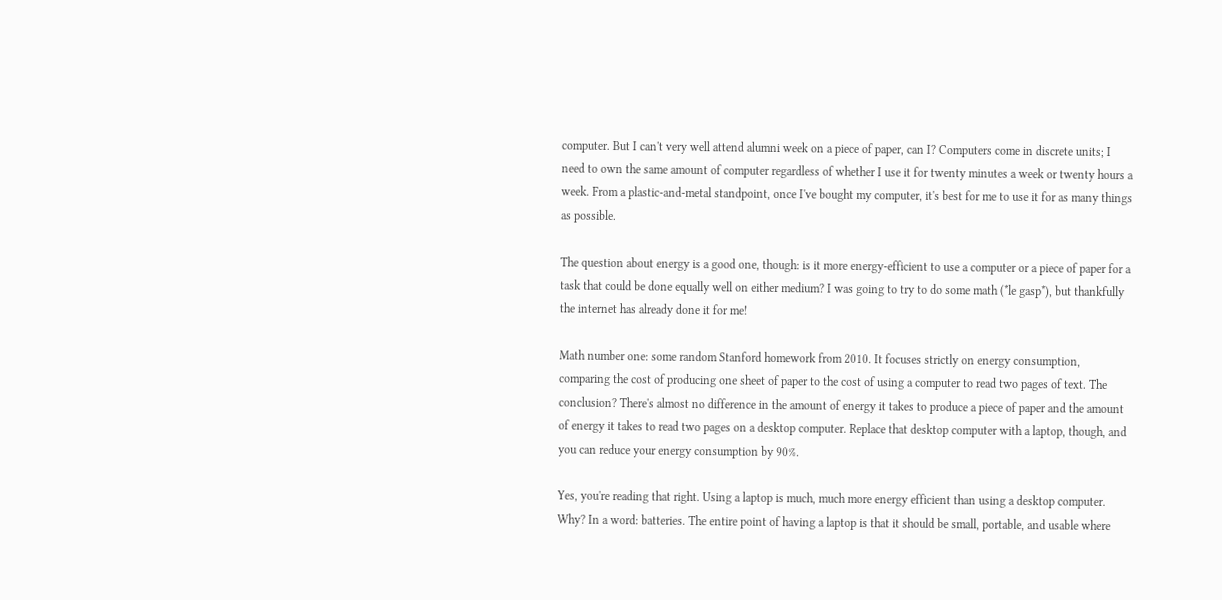computer. But I can't very well attend alumni week on a piece of paper, can I? Computers come in discrete units; I need to own the same amount of computer regardless of whether I use it for twenty minutes a week or twenty hours a week. From a plastic-and-metal standpoint, once I've bought my computer, it's best for me to use it for as many things as possible.

The question about energy is a good one, though: is it more energy-efficient to use a computer or a piece of paper for a task that could be done equally well on either medium? I was going to try to do some math (*le gasp*), but thankfully the internet has already done it for me!

Math number one: some random Stanford homework from 2010. It focuses strictly on energy consumption, comparing the cost of producing one sheet of paper to the cost of using a computer to read two pages of text. The conclusion? There's almost no difference in the amount of energy it takes to produce a piece of paper and the amount of energy it takes to read two pages on a desktop computer. Replace that desktop computer with a laptop, though, and you can reduce your energy consumption by 90%.

Yes, you're reading that right. Using a laptop is much, much more energy efficient than using a desktop computer. Why? In a word: batteries. The entire point of having a laptop is that it should be small, portable, and usable where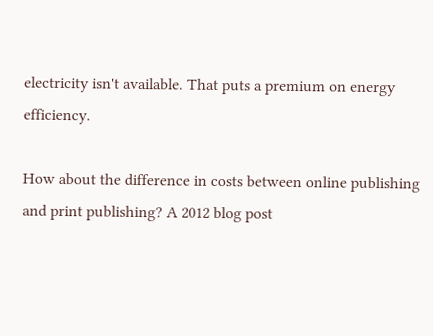electricity isn't available. That puts a premium on energy efficiency.

How about the difference in costs between online publishing and print publishing? A 2012 blog post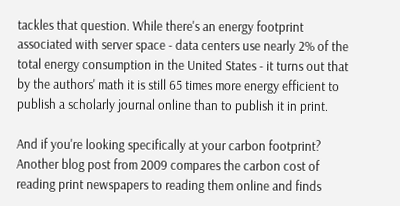tackles that question. While there's an energy footprint associated with server space - data centers use nearly 2% of the total energy consumption in the United States - it turns out that by the authors' math it is still 65 times more energy efficient to publish a scholarly journal online than to publish it in print.

And if you're looking specifically at your carbon footprint? Another blog post from 2009 compares the carbon cost of reading print newspapers to reading them online and finds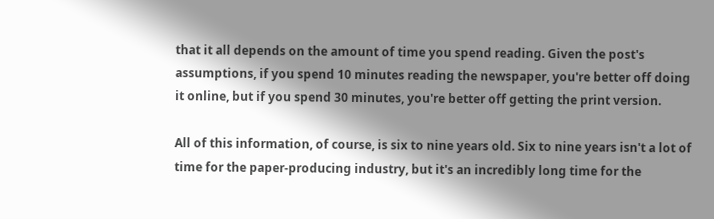that it all depends on the amount of time you spend reading. Given the post's assumptions, if you spend 10 minutes reading the newspaper, you're better off doing it online, but if you spend 30 minutes, you're better off getting the print version.

All of this information, of course, is six to nine years old. Six to nine years isn't a lot of time for the paper-producing industry, but it's an incredibly long time for the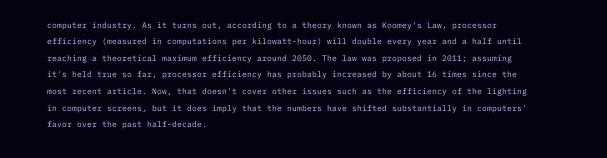computer industry. As it turns out, according to a theory known as Koomey's Law, processor efficiency (measured in computations per kilowatt-hour) will double every year and a half until reaching a theoretical maximum efficiency around 2050. The law was proposed in 2011; assuming it's held true so far, processor efficiency has probably increased by about 16 times since the most recent article. Now, that doesn't cover other issues such as the efficiency of the lighting in computer screens, but it does imply that the numbers have shifted substantially in computers' favor over the past half-decade.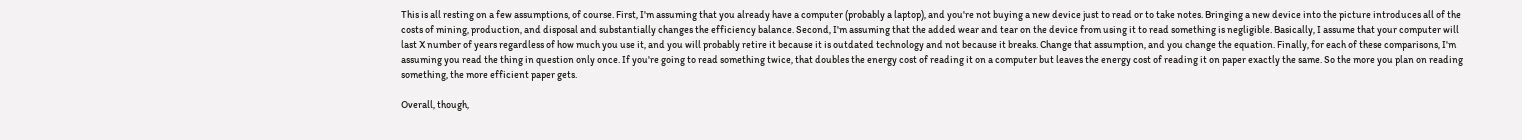This is all resting on a few assumptions, of course. First, I'm assuming that you already have a computer (probably a laptop), and you're not buying a new device just to read or to take notes. Bringing a new device into the picture introduces all of the costs of mining, production, and disposal and substantially changes the efficiency balance. Second, I'm assuming that the added wear and tear on the device from using it to read something is negligible. Basically, I assume that your computer will last X number of years regardless of how much you use it, and you will probably retire it because it is outdated technology and not because it breaks. Change that assumption, and you change the equation. Finally, for each of these comparisons, I'm assuming you read the thing in question only once. If you're going to read something twice, that doubles the energy cost of reading it on a computer but leaves the energy cost of reading it on paper exactly the same. So the more you plan on reading something, the more efficient paper gets.

Overall, though,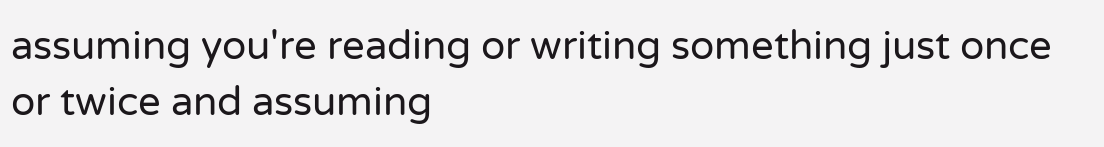assuming you're reading or writing something just once or twice and assuming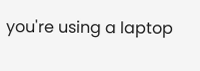you're using a laptop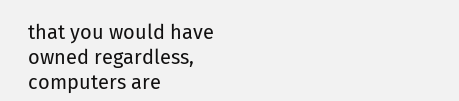that you would have owned regardless, computers are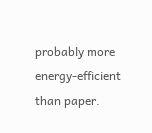probably more energy-efficient than paper.